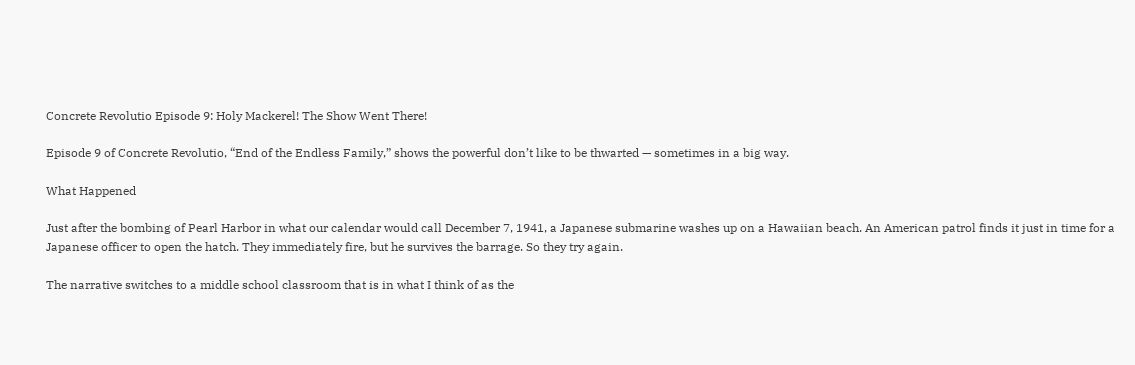Concrete Revolutio Episode 9: Holy Mackerel! The Show Went There!

Episode 9 of Concrete Revolutio, “End of the Endless Family,” shows the powerful don’t like to be thwarted — sometimes in a big way.

What Happened

Just after the bombing of Pearl Harbor in what our calendar would call December 7, 1941, a Japanese submarine washes up on a Hawaiian beach. An American patrol finds it just in time for a Japanese officer to open the hatch. They immediately fire, but he survives the barrage. So they try again.

The narrative switches to a middle school classroom that is in what I think of as the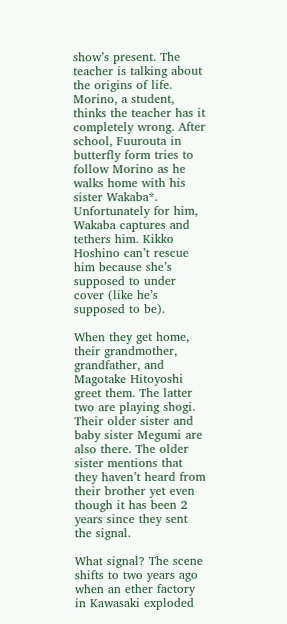show’s present. The teacher is talking about the origins of life. Morino, a student, thinks the teacher has it completely wrong. After school, Fuurouta in butterfly form tries to follow Morino as he walks home with his sister Wakaba*. Unfortunately for him, Wakaba captures and tethers him. Kikko Hoshino can’t rescue him because she’s supposed to under cover (like he’s supposed to be).

When they get home, their grandmother, grandfather, and Magotake Hitoyoshi greet them. The latter two are playing shogi. Their older sister and baby sister Megumi are also there. The older sister mentions that they haven’t heard from their brother yet even though it has been 2 years since they sent the signal.

What signal? The scene shifts to two years ago when an ether factory in Kawasaki exploded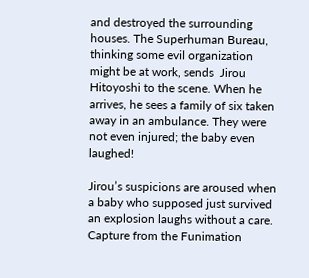and destroyed the surrounding houses. The Superhuman Bureau, thinking some evil organization might be at work, sends  Jirou Hitoyoshi to the scene. When he arrives, he sees a family of six taken away in an ambulance. They were not even injured; the baby even laughed!

Jirou’s suspicions are aroused when a baby who supposed just survived an explosion laughs without a care. Capture from the Funimation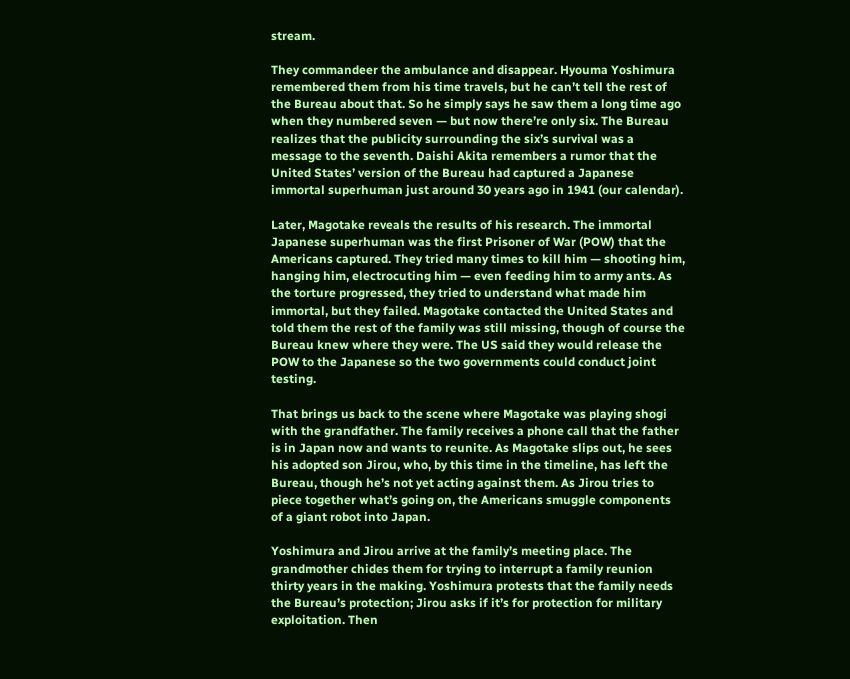stream.

They commandeer the ambulance and disappear. Hyouma Yoshimura remembered them from his time travels, but he can’t tell the rest of the Bureau about that. So he simply says he saw them a long time ago when they numbered seven — but now there’re only six. The Bureau realizes that the publicity surrounding the six’s survival was a message to the seventh. Daishi Akita remembers a rumor that the United States’ version of the Bureau had captured a Japanese immortal superhuman just around 30 years ago in 1941 (our calendar).

Later, Magotake reveals the results of his research. The immortal Japanese superhuman was the first Prisoner of War (POW) that the Americans captured. They tried many times to kill him — shooting him, hanging him, electrocuting him — even feeding him to army ants. As the torture progressed, they tried to understand what made him immortal, but they failed. Magotake contacted the United States and told them the rest of the family was still missing, though of course the Bureau knew where they were. The US said they would release the POW to the Japanese so the two governments could conduct joint testing.

That brings us back to the scene where Magotake was playing shogi with the grandfather. The family receives a phone call that the father is in Japan now and wants to reunite. As Magotake slips out, he sees his adopted son Jirou, who, by this time in the timeline, has left the Bureau, though he’s not yet acting against them. As Jirou tries to piece together what’s going on, the Americans smuggle components of a giant robot into Japan.

Yoshimura and Jirou arrive at the family’s meeting place. The grandmother chides them for trying to interrupt a family reunion thirty years in the making. Yoshimura protests that the family needs the Bureau’s protection; Jirou asks if it’s for protection for military exploitation. Then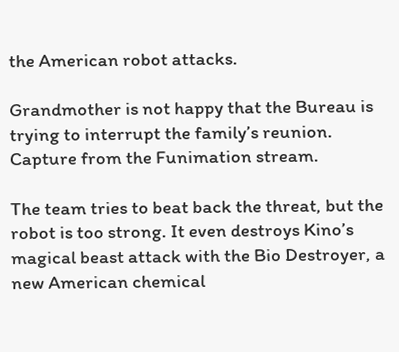the American robot attacks.

Grandmother is not happy that the Bureau is trying to interrupt the family’s reunion. Capture from the Funimation stream.

The team tries to beat back the threat, but the robot is too strong. It even destroys Kino’s magical beast attack with the Bio Destroyer, a new American chemical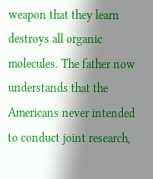weapon that they learn destroys all organic molecules. The father now understands that the Americans never intended to conduct joint research,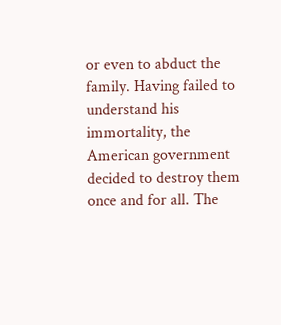or even to abduct the family. Having failed to understand his immortality, the American government decided to destroy them once and for all. The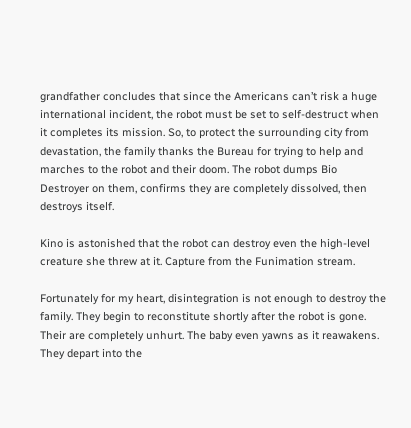grandfather concludes that since the Americans can’t risk a huge international incident, the robot must be set to self-destruct when it completes its mission. So, to protect the surrounding city from devastation, the family thanks the Bureau for trying to help and marches to the robot and their doom. The robot dumps Bio Destroyer on them, confirms they are completely dissolved, then destroys itself.

Kino is astonished that the robot can destroy even the high-level creature she threw at it. Capture from the Funimation stream.

Fortunately for my heart, disintegration is not enough to destroy the family. They begin to reconstitute shortly after the robot is gone. Their are completely unhurt. The baby even yawns as it reawakens. They depart into the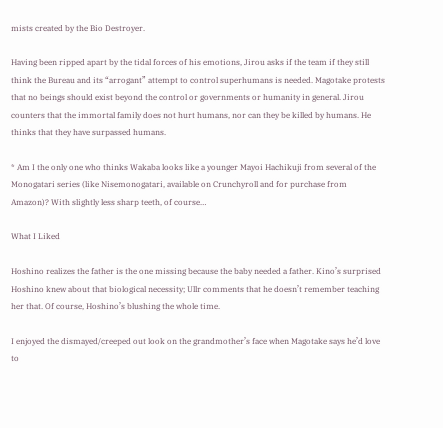mists created by the Bio Destroyer.

Having been ripped apart by the tidal forces of his emotions, Jirou asks if the team if they still think the Bureau and its “arrogant” attempt to control superhumans is needed. Magotake protests that no beings should exist beyond the control or governments or humanity in general. Jirou counters that the immortal family does not hurt humans, nor can they be killed by humans. He thinks that they have surpassed humans.

* Am I the only one who thinks Wakaba looks like a younger Mayoi Hachikuji from several of the Monogatari series (like Nisemonogatari, available on Crunchyroll and for purchase from Amazon)? With slightly less sharp teeth, of course…

What I Liked

Hoshino realizes the father is the one missing because the baby needed a father. Kino’s surprised Hoshino knew about that biological necessity; Ullr comments that he doesn’t remember teaching her that. Of course, Hoshino’s blushing the whole time.

I enjoyed the dismayed/creeped out look on the grandmother’s face when Magotake says he’d love to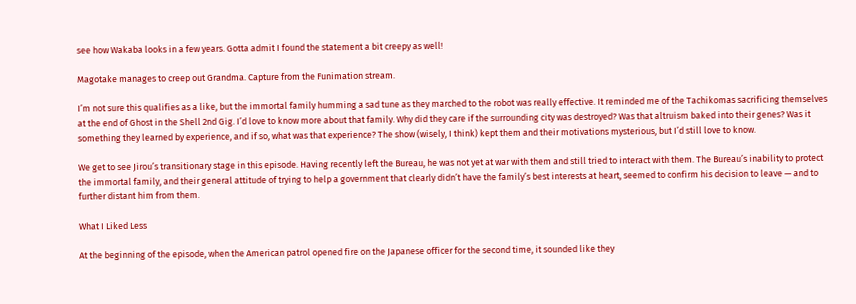see how Wakaba looks in a few years. Gotta admit I found the statement a bit creepy as well!

Magotake manages to creep out Grandma. Capture from the Funimation stream.

I’m not sure this qualifies as a like, but the immortal family humming a sad tune as they marched to the robot was really effective. It reminded me of the Tachikomas sacrificing themselves at the end of Ghost in the Shell 2nd Gig. I’d love to know more about that family. Why did they care if the surrounding city was destroyed? Was that altruism baked into their genes? Was it something they learned by experience, and if so, what was that experience? The show (wisely, I think) kept them and their motivations mysterious, but I’d still love to know.

We get to see Jirou’s transitionary stage in this episode. Having recently left the Bureau, he was not yet at war with them and still tried to interact with them. The Bureau’s inability to protect the immortal family, and their general attitude of trying to help a government that clearly didn’t have the family’s best interests at heart, seemed to confirm his decision to leave — and to further distant him from them.

What I Liked Less

At the beginning of the episode, when the American patrol opened fire on the Japanese officer for the second time, it sounded like they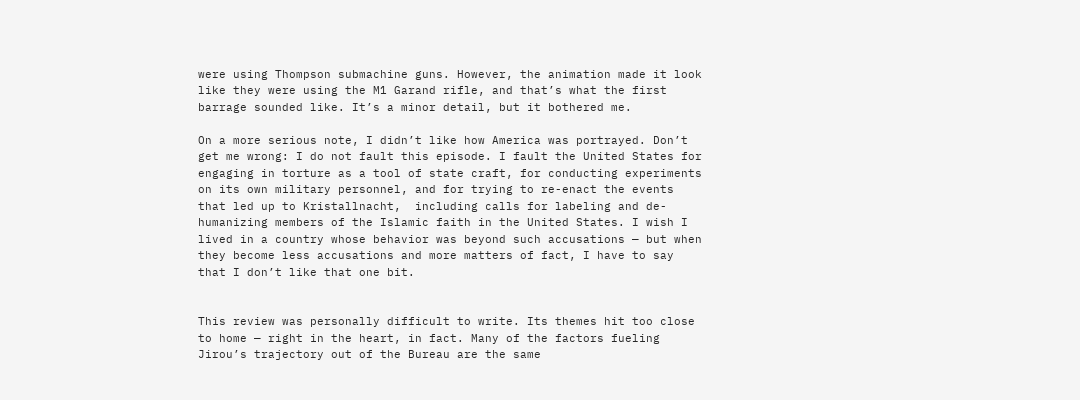were using Thompson submachine guns. However, the animation made it look like they were using the M1 Garand rifle, and that’s what the first barrage sounded like. It’s a minor detail, but it bothered me.

On a more serious note, I didn’t like how America was portrayed. Don’t get me wrong: I do not fault this episode. I fault the United States for engaging in torture as a tool of state craft, for conducting experiments on its own military personnel, and for trying to re-enact the events that led up to Kristallnacht,  including calls for labeling and de-humanizing members of the Islamic faith in the United States. I wish I lived in a country whose behavior was beyond such accusations — but when they become less accusations and more matters of fact, I have to say that I don’t like that one bit.


This review was personally difficult to write. Its themes hit too close to home — right in the heart, in fact. Many of the factors fueling Jirou’s trajectory out of the Bureau are the same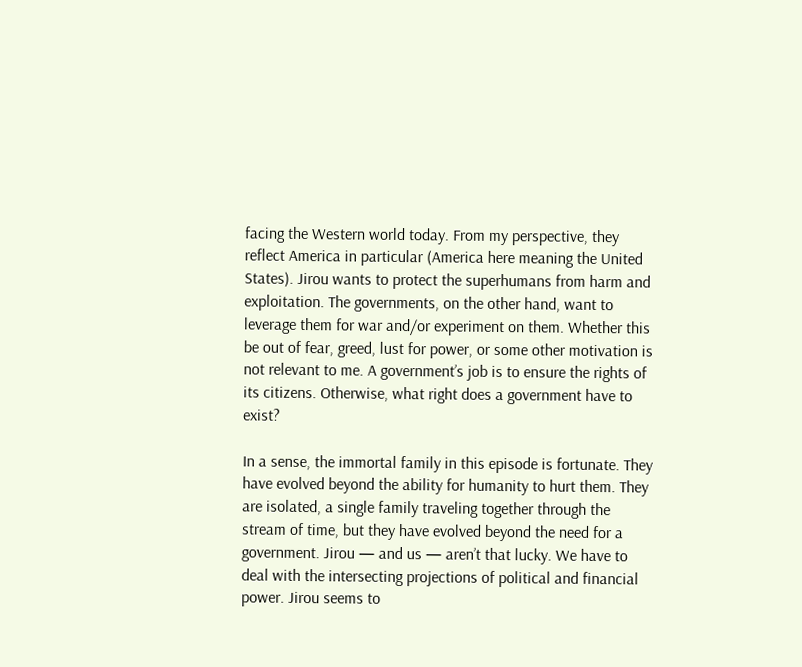facing the Western world today. From my perspective, they reflect America in particular (America here meaning the United States). Jirou wants to protect the superhumans from harm and exploitation. The governments, on the other hand, want to leverage them for war and/or experiment on them. Whether this be out of fear, greed, lust for power, or some other motivation is not relevant to me. A government’s job is to ensure the rights of its citizens. Otherwise, what right does a government have to exist?

In a sense, the immortal family in this episode is fortunate. They have evolved beyond the ability for humanity to hurt them. They are isolated, a single family traveling together through the stream of time, but they have evolved beyond the need for a government. Jirou — and us — aren’t that lucky. We have to deal with the intersecting projections of political and financial power. Jirou seems to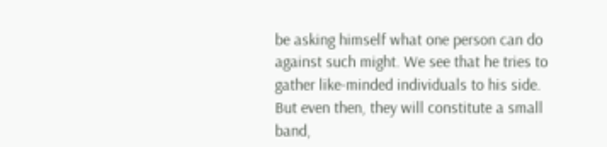be asking himself what one person can do against such might. We see that he tries to gather like-minded individuals to his side. But even then, they will constitute a small band,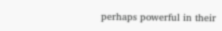perhaps powerful in their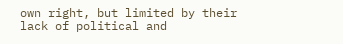own right, but limited by their lack of political and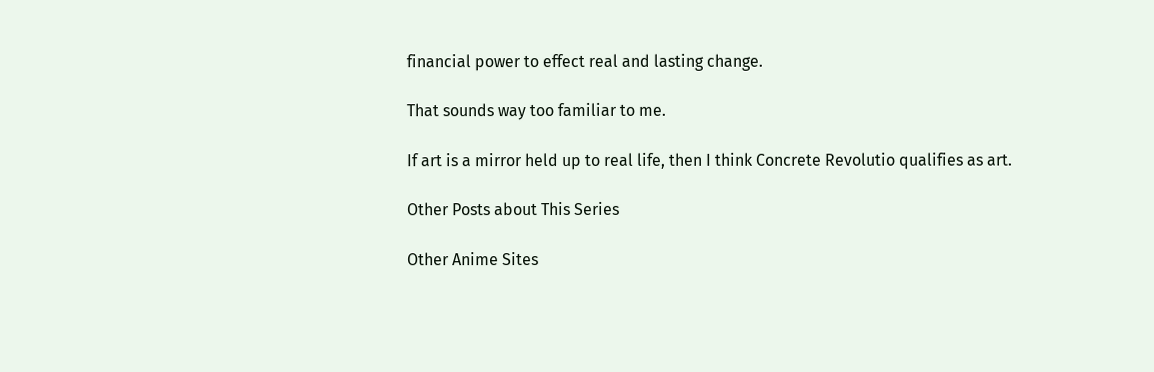financial power to effect real and lasting change.

That sounds way too familiar to me.

If art is a mirror held up to real life, then I think Concrete Revolutio qualifies as art.

Other Posts about This Series

Other Anime Sites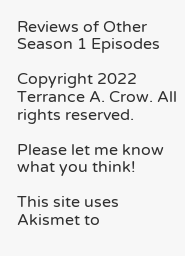Reviews of Other Season 1 Episodes

Copyright 2022 Terrance A. Crow. All rights reserved.

Please let me know what you think!

This site uses Akismet to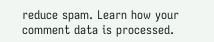reduce spam. Learn how your comment data is processed.